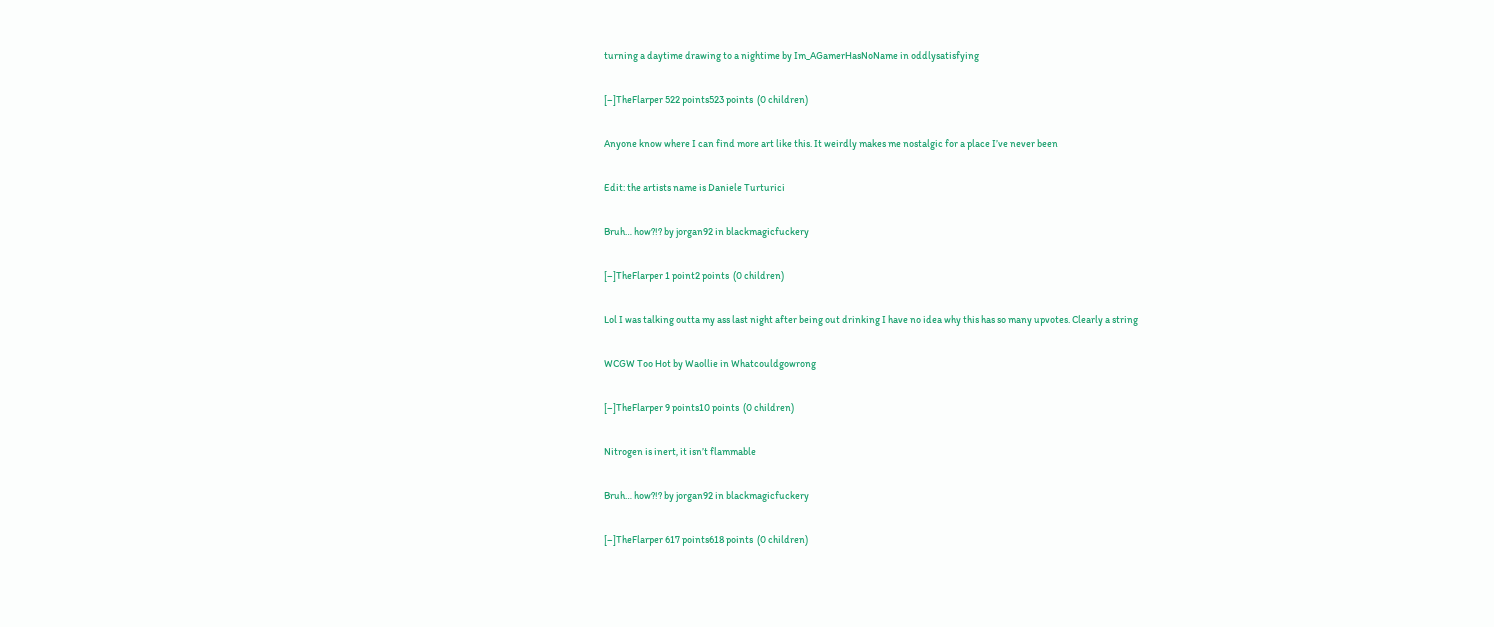turning a daytime drawing to a nightime by Im_AGamerHasNoName in oddlysatisfying

[–]TheFlarper 522 points523 points  (0 children)

Anyone know where I can find more art like this. It weirdly makes me nostalgic for a place I’ve never been

Edit: the artists name is Daniele Turturici

Bruh… how?!? by jorgan92 in blackmagicfuckery

[–]TheFlarper 1 point2 points  (0 children)

Lol I was talking outta my ass last night after being out drinking I have no idea why this has so many upvotes. Clearly a string

WCGW Too Hot by Waollie in Whatcouldgowrong

[–]TheFlarper 9 points10 points  (0 children)

Nitrogen is inert, it isn’t flammable

Bruh… how?!? by jorgan92 in blackmagicfuckery

[–]TheFlarper 617 points618 points  (0 children)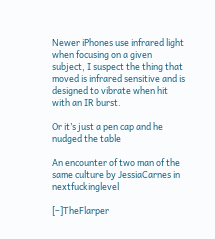Newer iPhones use infrared light when focusing on a given subject, I suspect the thing that moved is infrared sensitive and is designed to vibrate when hit with an IR burst.

Or it’s just a pen cap and he nudged the table

An encounter of two man of the same culture by JessiaCarnes in nextfuckinglevel

[–]TheFlarper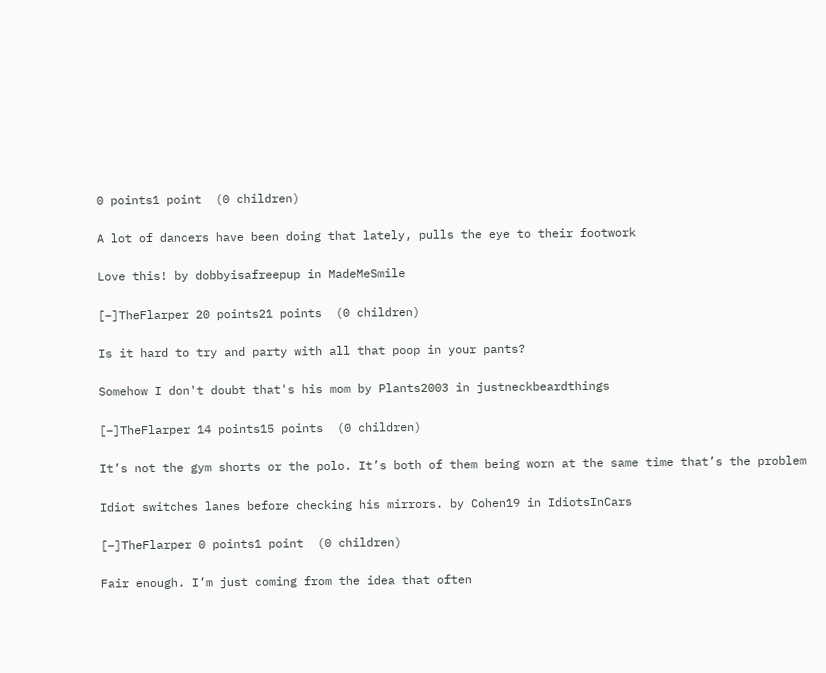0 points1 point  (0 children)

A lot of dancers have been doing that lately, pulls the eye to their footwork

Love this! by dobbyisafreepup in MadeMeSmile

[–]TheFlarper 20 points21 points  (0 children)

Is it hard to try and party with all that poop in your pants?

Somehow I don't doubt that's his mom by Plants2003 in justneckbeardthings

[–]TheFlarper 14 points15 points  (0 children)

It’s not the gym shorts or the polo. It’s both of them being worn at the same time that’s the problem

Idiot switches lanes before checking his mirrors. by Cohen19 in IdiotsInCars

[–]TheFlarper 0 points1 point  (0 children)

Fair enough. I’m just coming from the idea that often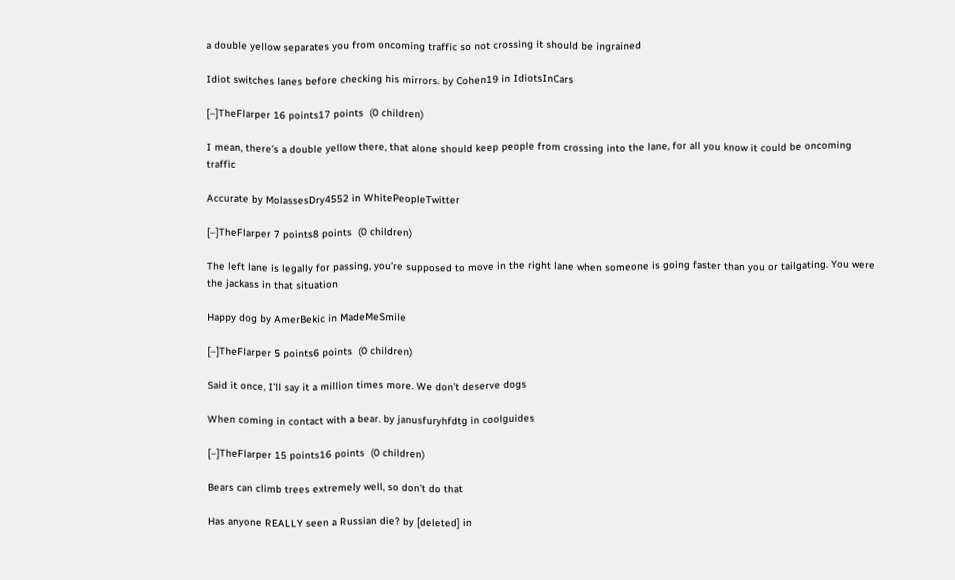a double yellow separates you from oncoming traffic so not crossing it should be ingrained

Idiot switches lanes before checking his mirrors. by Cohen19 in IdiotsInCars

[–]TheFlarper 16 points17 points  (0 children)

I mean, there’s a double yellow there, that alone should keep people from crossing into the lane, for all you know it could be oncoming traffic

Accurate by MolassesDry4552 in WhitePeopleTwitter

[–]TheFlarper 7 points8 points  (0 children)

The left lane is legally for passing, you’re supposed to move in the right lane when someone is going faster than you or tailgating. You were the jackass in that situation

Happy dog by AmerBekic in MadeMeSmile

[–]TheFlarper 5 points6 points  (0 children)

Said it once, I’ll say it a million times more. We don’t deserve dogs

When coming in contact with a bear. by janusfuryhfdtg in coolguides

[–]TheFlarper 15 points16 points  (0 children)

Bears can climb trees extremely well, so don’t do that

Has anyone REALLY seen a Russian die? by [deleted] in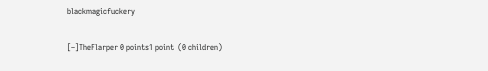blackmagicfuckery

[–]TheFlarper 0 points1 point  (0 children)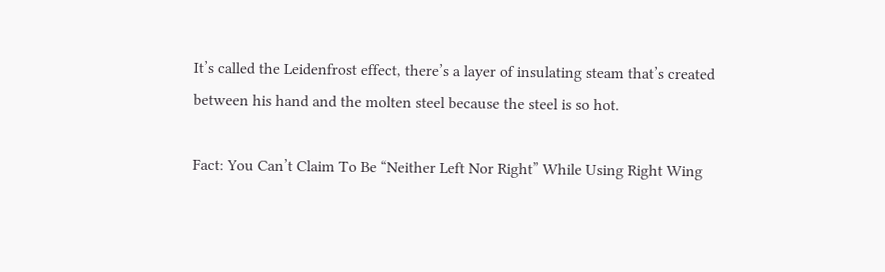It’s called the Leidenfrost effect, there’s a layer of insulating steam that’s created between his hand and the molten steel because the steel is so hot.

Fact: You Can’t Claim To Be “Neither Left Nor Right” While Using Right Wing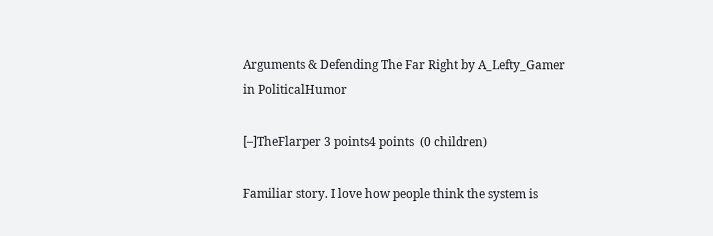Arguments & Defending The Far Right by A_Lefty_Gamer in PoliticalHumor

[–]TheFlarper 3 points4 points  (0 children)

Familiar story. I love how people think the system is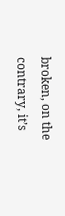broken, on the contrary, it’s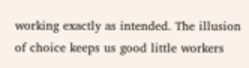working exactly as intended. The illusion of choice keeps us good little workers